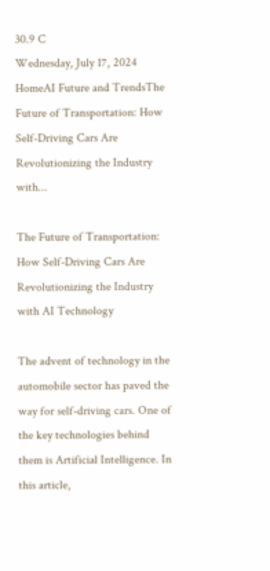30.9 C
Wednesday, July 17, 2024
HomeAI Future and TrendsThe Future of Transportation: How Self-Driving Cars Are Revolutionizing the Industry with...

The Future of Transportation: How Self-Driving Cars Are Revolutionizing the Industry with AI Technology

The advent of technology in the automobile sector has paved the way for self-driving cars. One of the key technologies behind them is Artificial Intelligence. In this article,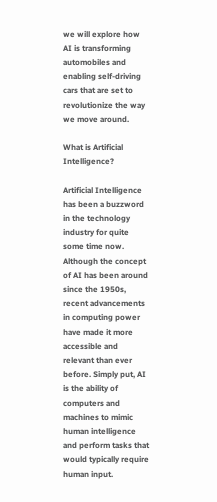we will explore how AI is transforming automobiles and enabling self-driving cars that are set to revolutionize the way we move around.

What is Artificial Intelligence?

Artificial Intelligence has been a buzzword in the technology industry for quite some time now. Although the concept of AI has been around since the 1950s, recent advancements in computing power have made it more accessible and relevant than ever before. Simply put, AI is the ability of computers and machines to mimic human intelligence and perform tasks that would typically require human input.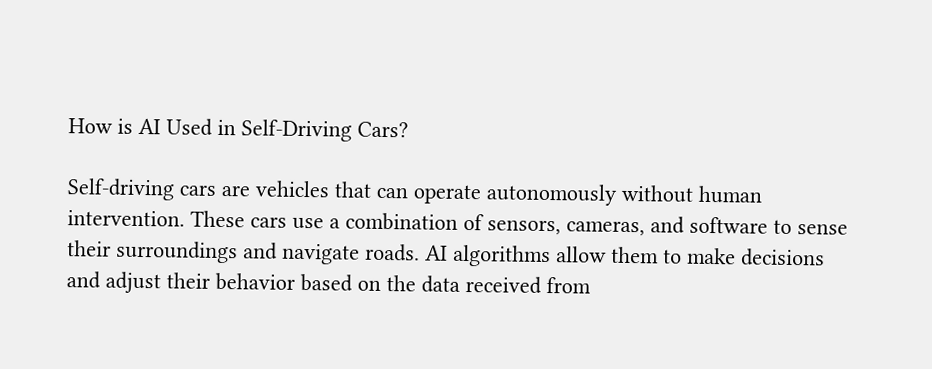How is AI Used in Self-Driving Cars?

Self-driving cars are vehicles that can operate autonomously without human intervention. These cars use a combination of sensors, cameras, and software to sense their surroundings and navigate roads. AI algorithms allow them to make decisions and adjust their behavior based on the data received from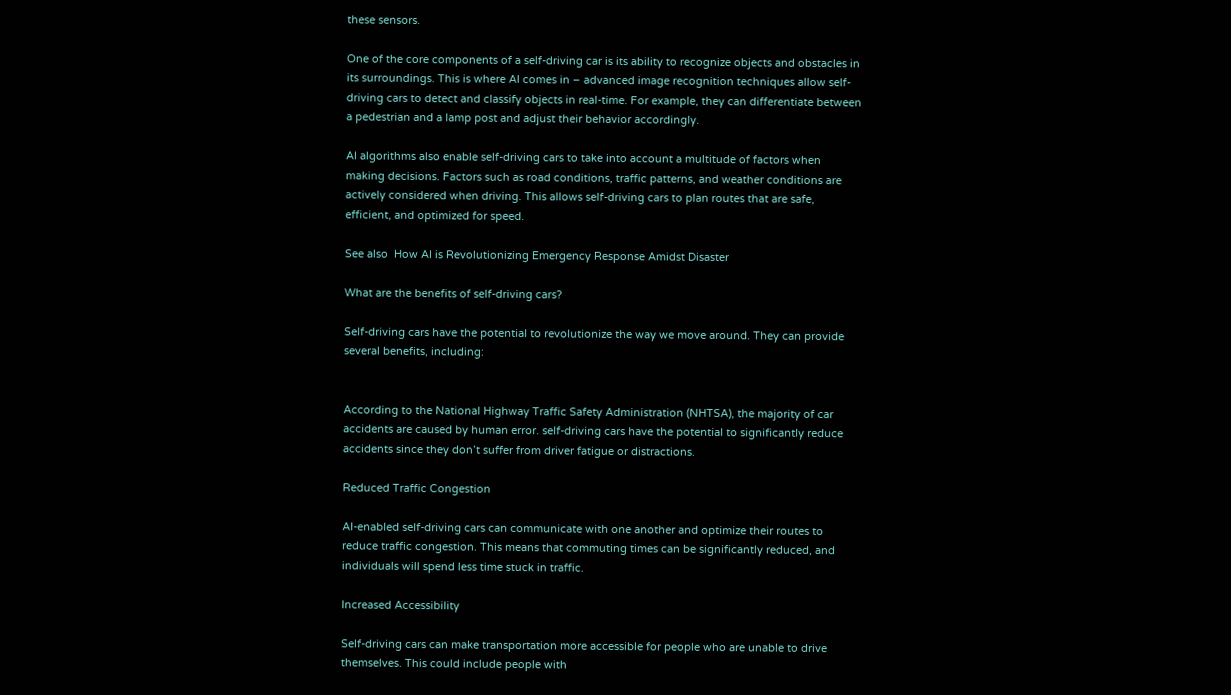these sensors.

One of the core components of a self-driving car is its ability to recognize objects and obstacles in its surroundings. This is where AI comes in – advanced image recognition techniques allow self-driving cars to detect and classify objects in real-time. For example, they can differentiate between a pedestrian and a lamp post and adjust their behavior accordingly.

AI algorithms also enable self-driving cars to take into account a multitude of factors when making decisions. Factors such as road conditions, traffic patterns, and weather conditions are actively considered when driving. This allows self-driving cars to plan routes that are safe, efficient, and optimized for speed.

See also  How AI is Revolutionizing Emergency Response Amidst Disaster

What are the benefits of self-driving cars?

Self-driving cars have the potential to revolutionize the way we move around. They can provide several benefits, including:


According to the National Highway Traffic Safety Administration (NHTSA), the majority of car accidents are caused by human error. self-driving cars have the potential to significantly reduce accidents since they don’t suffer from driver fatigue or distractions.

Reduced Traffic Congestion

AI-enabled self-driving cars can communicate with one another and optimize their routes to reduce traffic congestion. This means that commuting times can be significantly reduced, and individuals will spend less time stuck in traffic.

Increased Accessibility

Self-driving cars can make transportation more accessible for people who are unable to drive themselves. This could include people with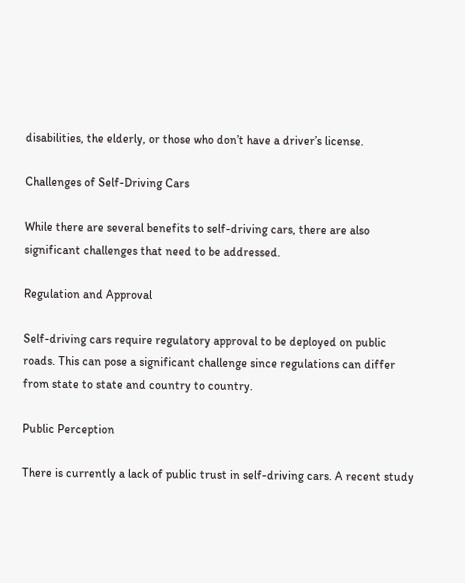disabilities, the elderly, or those who don’t have a driver’s license.

Challenges of Self-Driving Cars

While there are several benefits to self-driving cars, there are also significant challenges that need to be addressed.

Regulation and Approval

Self-driving cars require regulatory approval to be deployed on public roads. This can pose a significant challenge since regulations can differ from state to state and country to country.

Public Perception

There is currently a lack of public trust in self-driving cars. A recent study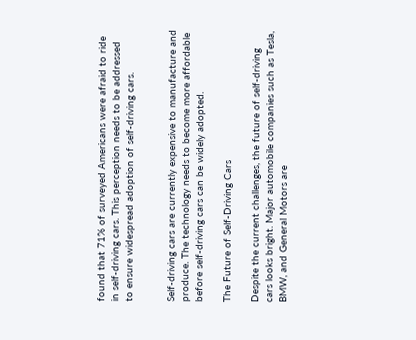found that 71% of surveyed Americans were afraid to ride in self-driving cars. This perception needs to be addressed to ensure widespread adoption of self-driving cars.


Self-driving cars are currently expensive to manufacture and produce. The technology needs to become more affordable before self-driving cars can be widely adopted.

The Future of Self-Driving Cars

Despite the current challenges, the future of self-driving cars looks bright. Major automobile companies such as Tesla, BMW, and General Motors are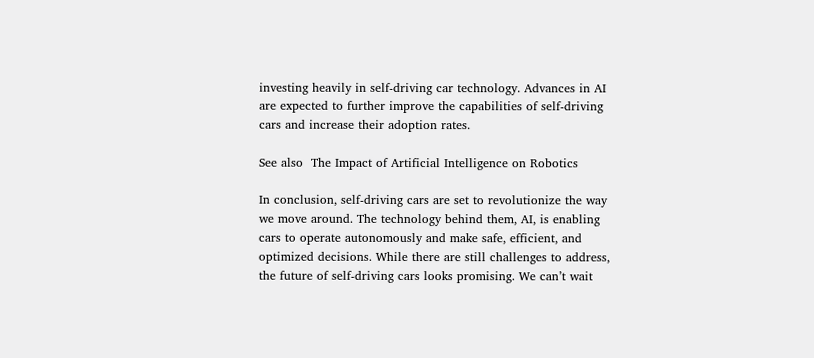investing heavily in self-driving car technology. Advances in AI are expected to further improve the capabilities of self-driving cars and increase their adoption rates.

See also  The Impact of Artificial Intelligence on Robotics

In conclusion, self-driving cars are set to revolutionize the way we move around. The technology behind them, AI, is enabling cars to operate autonomously and make safe, efficient, and optimized decisions. While there are still challenges to address, the future of self-driving cars looks promising. We can’t wait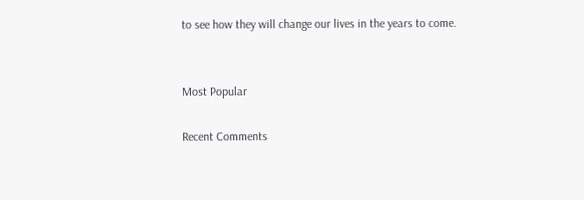to see how they will change our lives in the years to come.


Most Popular

Recent Comments